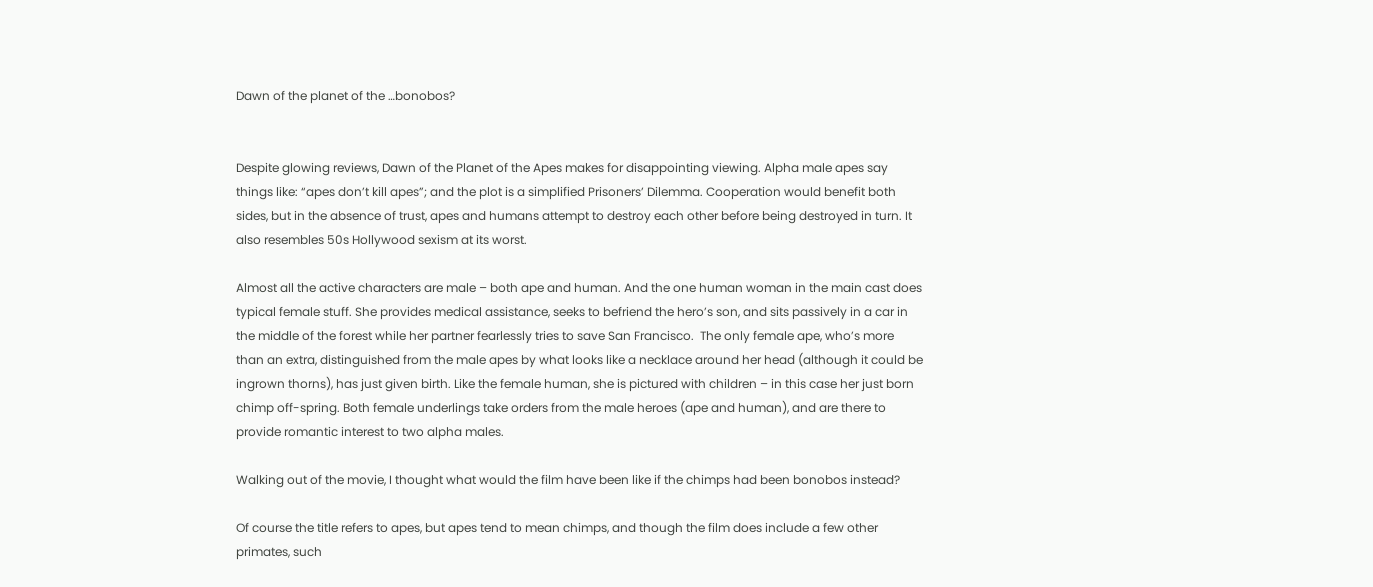Dawn of the planet of the …bonobos?


Despite glowing reviews, Dawn of the Planet of the Apes makes for disappointing viewing. Alpha male apes say things like: “apes don’t kill apes”; and the plot is a simplified Prisoners’ Dilemma. Cooperation would benefit both sides, but in the absence of trust, apes and humans attempt to destroy each other before being destroyed in turn. It also resembles 50s Hollywood sexism at its worst.

Almost all the active characters are male – both ape and human. And the one human woman in the main cast does typical female stuff. She provides medical assistance, seeks to befriend the hero’s son, and sits passively in a car in the middle of the forest while her partner fearlessly tries to save San Francisco.  The only female ape, who’s more than an extra, distinguished from the male apes by what looks like a necklace around her head (although it could be ingrown thorns), has just given birth. Like the female human, she is pictured with children – in this case her just born chimp off-spring. Both female underlings take orders from the male heroes (ape and human), and are there to provide romantic interest to two alpha males.

Walking out of the movie, I thought what would the film have been like if the chimps had been bonobos instead?

Of course the title refers to apes, but apes tend to mean chimps, and though the film does include a few other primates, such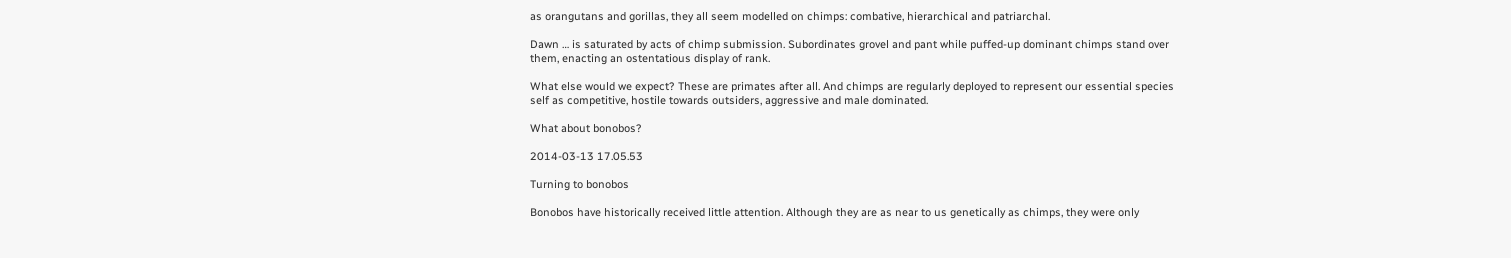as orangutans and gorillas, they all seem modelled on chimps: combative, hierarchical and patriarchal.

Dawn … is saturated by acts of chimp submission. Subordinates grovel and pant while puffed-up dominant chimps stand over them, enacting an ostentatious display of rank.

What else would we expect? These are primates after all. And chimps are regularly deployed to represent our essential species self as competitive, hostile towards outsiders, aggressive and male dominated.

What about bonobos?

2014-03-13 17.05.53

Turning to bonobos

Bonobos have historically received little attention. Although they are as near to us genetically as chimps, they were only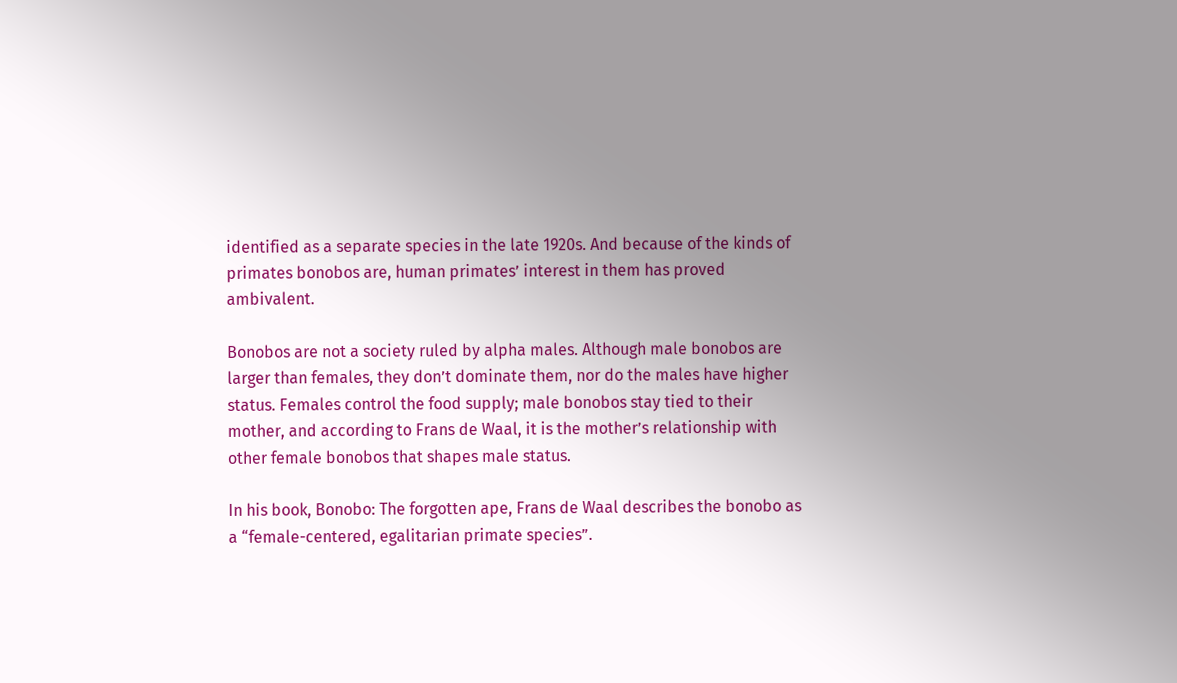identified as a separate species in the late 1920s. And because of the kinds of primates bonobos are, human primates’ interest in them has proved ambivalent.

Bonobos are not a society ruled by alpha males. Although male bonobos are larger than females, they don’t dominate them, nor do the males have higher status. Females control the food supply; male bonobos stay tied to their mother, and according to Frans de Waal, it is the mother’s relationship with other female bonobos that shapes male status.

In his book, Bonobo: The forgotten ape, Frans de Waal describes the bonobo as a “female-centered, egalitarian primate species”.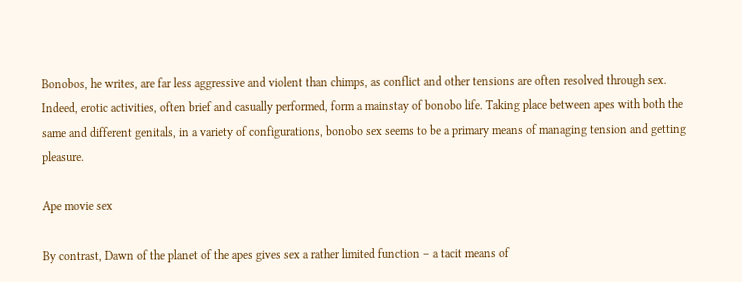Bonobos, he writes, are far less aggressive and violent than chimps, as conflict and other tensions are often resolved through sex. Indeed, erotic activities, often brief and casually performed, form a mainstay of bonobo life. Taking place between apes with both the same and different genitals, in a variety of configurations, bonobo sex seems to be a primary means of managing tension and getting pleasure.

Ape movie sex

By contrast, Dawn of the planet of the apes gives sex a rather limited function – a tacit means of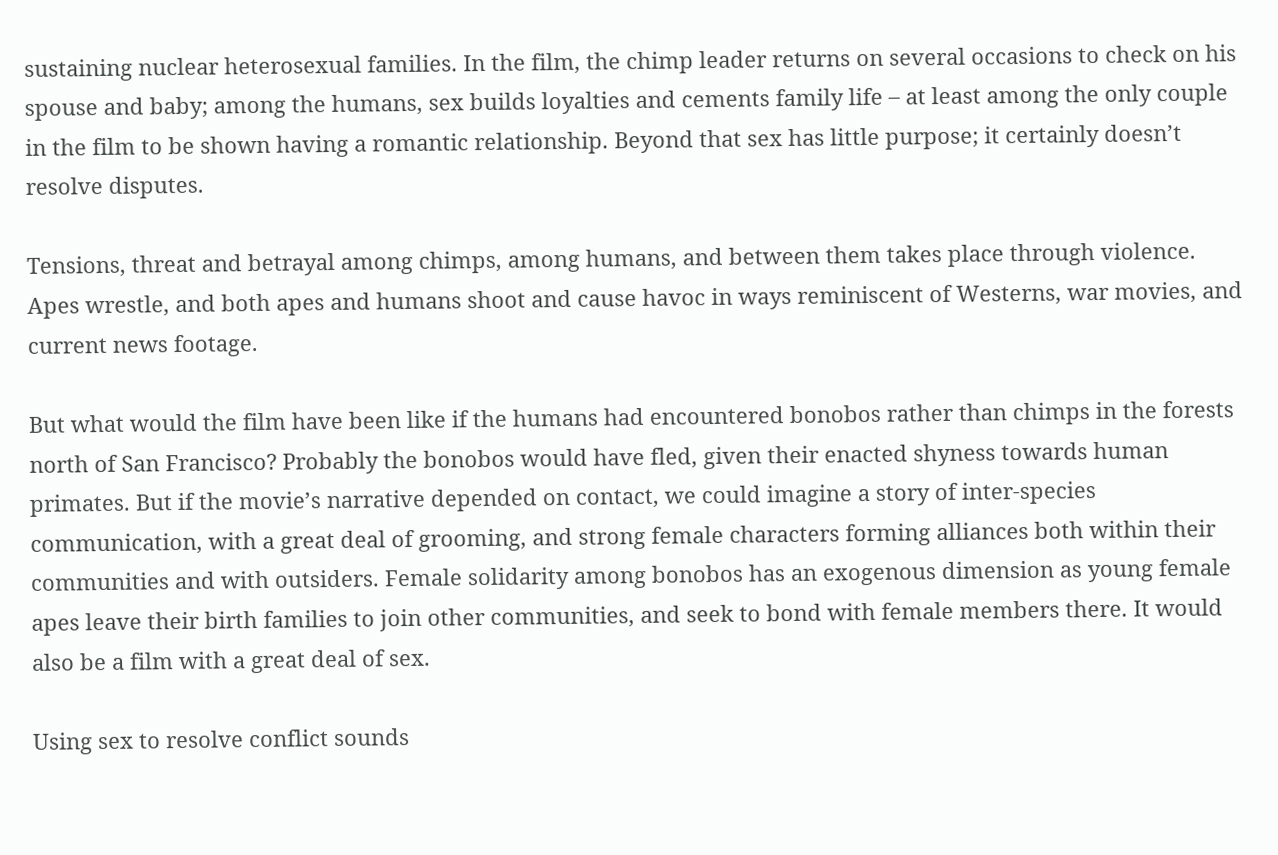sustaining nuclear heterosexual families. In the film, the chimp leader returns on several occasions to check on his spouse and baby; among the humans, sex builds loyalties and cements family life – at least among the only couple in the film to be shown having a romantic relationship. Beyond that sex has little purpose; it certainly doesn’t resolve disputes.

Tensions, threat and betrayal among chimps, among humans, and between them takes place through violence. Apes wrestle, and both apes and humans shoot and cause havoc in ways reminiscent of Westerns, war movies, and current news footage.

But what would the film have been like if the humans had encountered bonobos rather than chimps in the forests north of San Francisco? Probably the bonobos would have fled, given their enacted shyness towards human primates. But if the movie’s narrative depended on contact, we could imagine a story of inter-species communication, with a great deal of grooming, and strong female characters forming alliances both within their communities and with outsiders. Female solidarity among bonobos has an exogenous dimension as young female apes leave their birth families to join other communities, and seek to bond with female members there. It would also be a film with a great deal of sex.

Using sex to resolve conflict sounds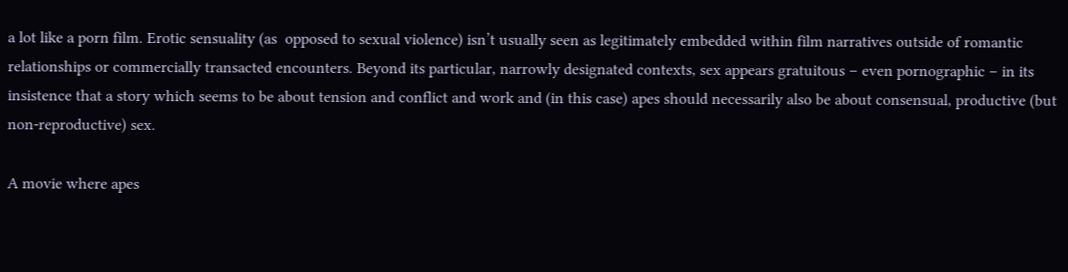a lot like a porn film. Erotic sensuality (as  opposed to sexual violence) isn’t usually seen as legitimately embedded within film narratives outside of romantic relationships or commercially transacted encounters. Beyond its particular, narrowly designated contexts, sex appears gratuitous – even pornographic – in its insistence that a story which seems to be about tension and conflict and work and (in this case) apes should necessarily also be about consensual, productive (but non-reproductive) sex.

A movie where apes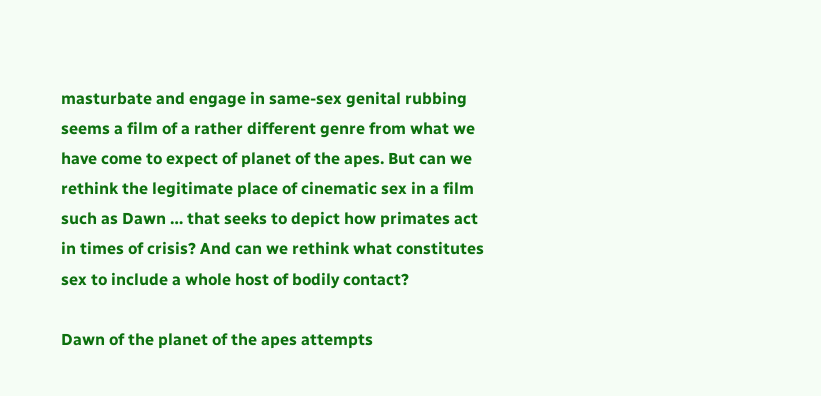masturbate and engage in same-sex genital rubbing seems a film of a rather different genre from what we have come to expect of planet of the apes. But can we rethink the legitimate place of cinematic sex in a film such as Dawn … that seeks to depict how primates act in times of crisis? And can we rethink what constitutes sex to include a whole host of bodily contact?

Dawn of the planet of the apes attempts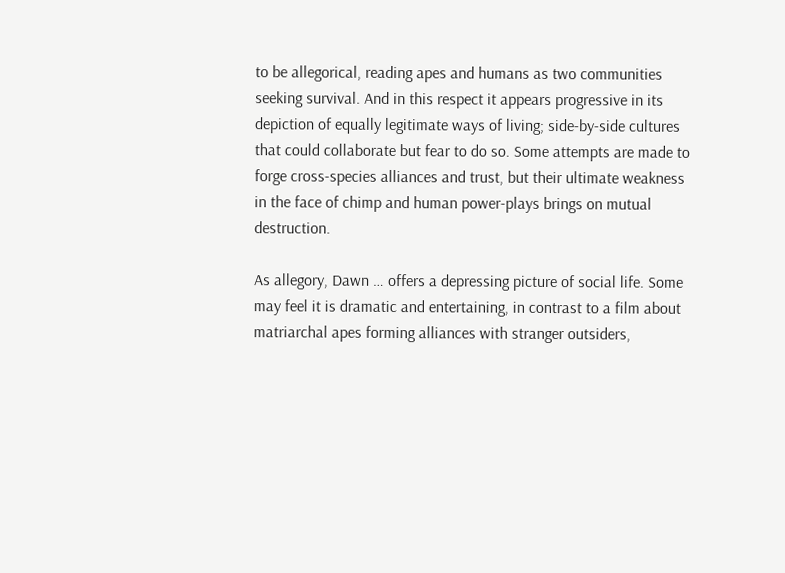to be allegorical, reading apes and humans as two communities seeking survival. And in this respect it appears progressive in its depiction of equally legitimate ways of living; side-by-side cultures that could collaborate but fear to do so. Some attempts are made to forge cross-species alliances and trust, but their ultimate weakness in the face of chimp and human power-plays brings on mutual destruction.

As allegory, Dawn … offers a depressing picture of social life. Some may feel it is dramatic and entertaining, in contrast to a film about matriarchal apes forming alliances with stranger outsiders,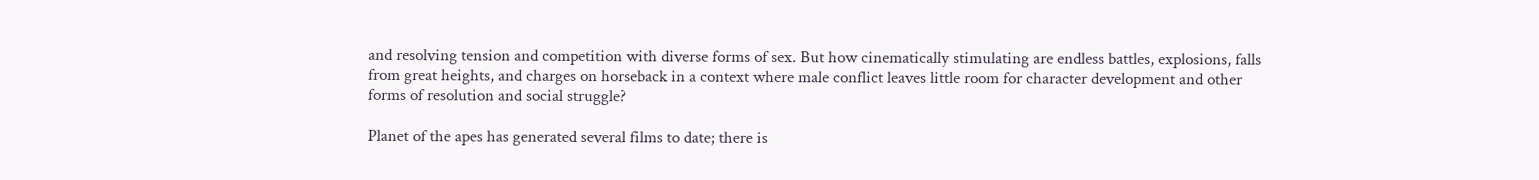and resolving tension and competition with diverse forms of sex. But how cinematically stimulating are endless battles, explosions, falls from great heights, and charges on horseback in a context where male conflict leaves little room for character development and other forms of resolution and social struggle?

Planet of the apes has generated several films to date; there is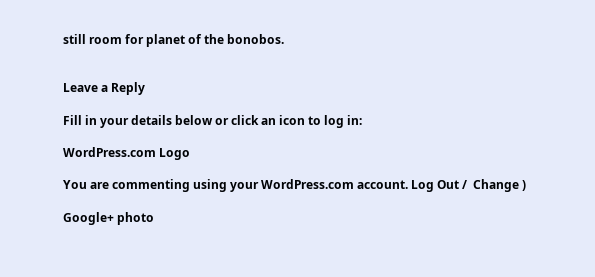still room for planet of the bonobos.


Leave a Reply

Fill in your details below or click an icon to log in:

WordPress.com Logo

You are commenting using your WordPress.com account. Log Out /  Change )

Google+ photo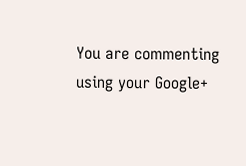You are commenting using your Google+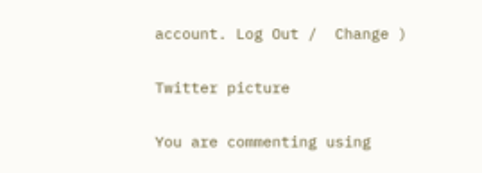account. Log Out /  Change )

Twitter picture

You are commenting using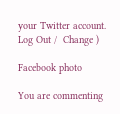your Twitter account. Log Out /  Change )

Facebook photo

You are commenting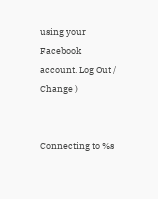using your Facebook account. Log Out /  Change )


Connecting to %s